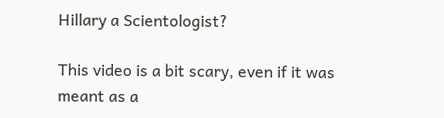Hillary a Scientologist?

This video is a bit scary, even if it was meant as a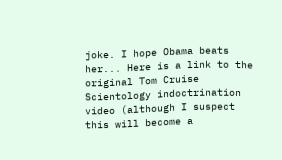joke. I hope Obama beats her... Here is a link to the original Tom Cruise Scientology indoctrination video (although I suspect this will become a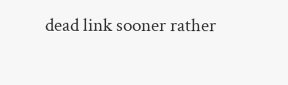dead link sooner rather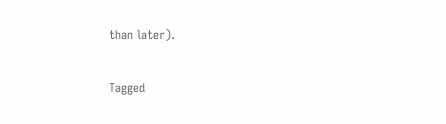than later).

Tagged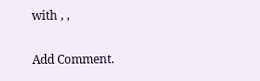with , ,

Add Comment.